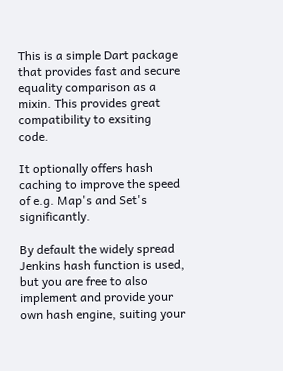This is a simple Dart package that provides fast and secure equality comparison as a mixin. This provides great compatibility to exsiting code.

It optionally offers hash caching to improve the speed of e.g. Map's and Set's significantly.

By default the widely spread Jenkins hash function is used, but you are free to also implement and provide your own hash engine, suiting your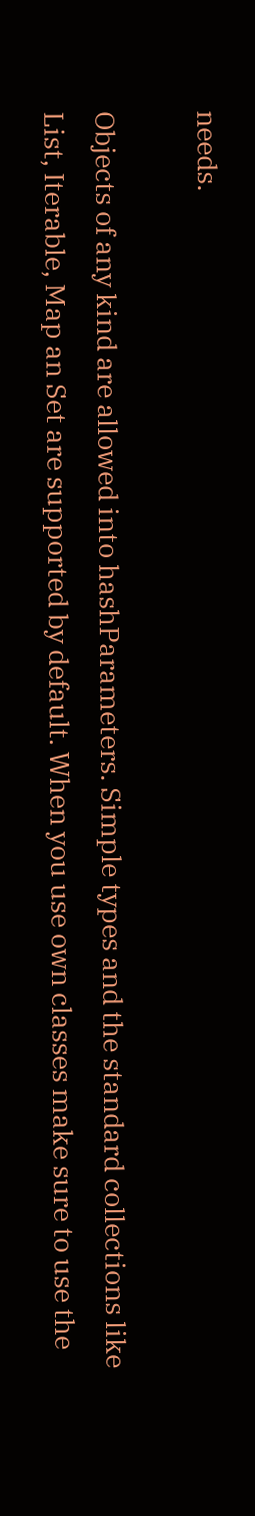needs.

Objects of any kind are allowed into hashParameters. Simple types and the standard collections like List, Iterable, Map an Set are supported by default. When you use own classes make sure to use the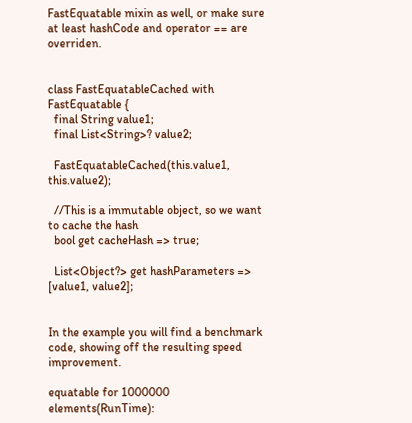FastEquatable mixin as well, or make sure at least hashCode and operator == are overriden.


class FastEquatableCached with FastEquatable {
  final String value1;
  final List<String>? value2;

  FastEquatableCached(this.value1, this.value2);

  //This is a immutable object, so we want to cache the hash
  bool get cacheHash => true;

  List<Object?> get hashParameters => [value1, value2];


In the example you will find a benchmark code, showing off the resulting speed improvement.

equatable for 1000000 elements(RunTime):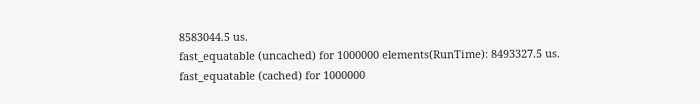8583044.5 us.
fast_equatable (uncached) for 1000000 elements(RunTime): 8493327.5 us.
fast_equatable (cached) for 1000000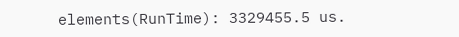elements(RunTime): 3329455.5 us.